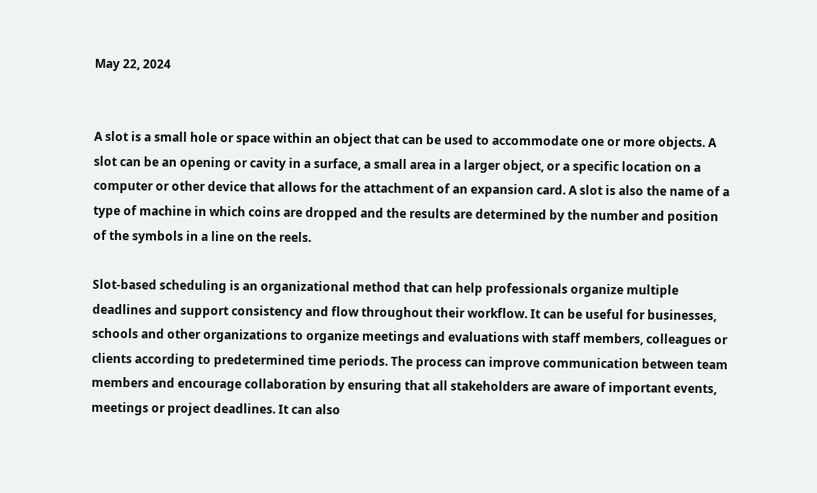May 22, 2024


A slot is a small hole or space within an object that can be used to accommodate one or more objects. A slot can be an opening or cavity in a surface, a small area in a larger object, or a specific location on a computer or other device that allows for the attachment of an expansion card. A slot is also the name of a type of machine in which coins are dropped and the results are determined by the number and position of the symbols in a line on the reels.

Slot-based scheduling is an organizational method that can help professionals organize multiple deadlines and support consistency and flow throughout their workflow. It can be useful for businesses, schools and other organizations to organize meetings and evaluations with staff members, colleagues or clients according to predetermined time periods. The process can improve communication between team members and encourage collaboration by ensuring that all stakeholders are aware of important events, meetings or project deadlines. It can also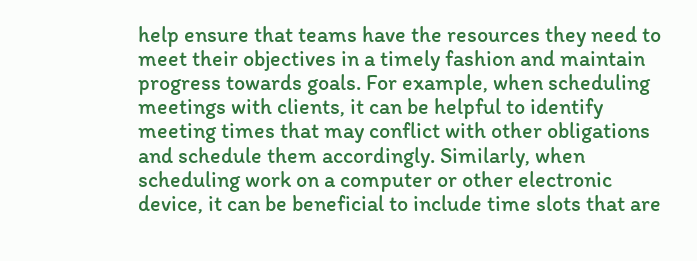help ensure that teams have the resources they need to meet their objectives in a timely fashion and maintain progress towards goals. For example, when scheduling meetings with clients, it can be helpful to identify meeting times that may conflict with other obligations and schedule them accordingly. Similarly, when scheduling work on a computer or other electronic device, it can be beneficial to include time slots that are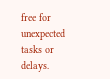free for unexpected tasks or delays.